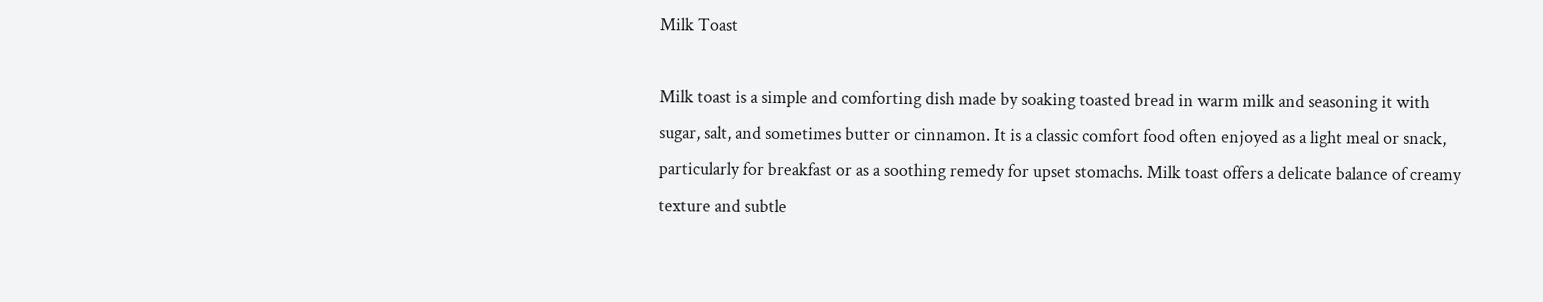Milk Toast

Milk toast is a simple and comforting dish made by soaking toasted bread in warm milk and seasoning it with sugar, salt, and sometimes butter or cinnamon. It is a classic comfort food often enjoyed as a light meal or snack, particularly for breakfast or as a soothing remedy for upset stomachs. Milk toast offers a delicate balance of creamy texture and subtle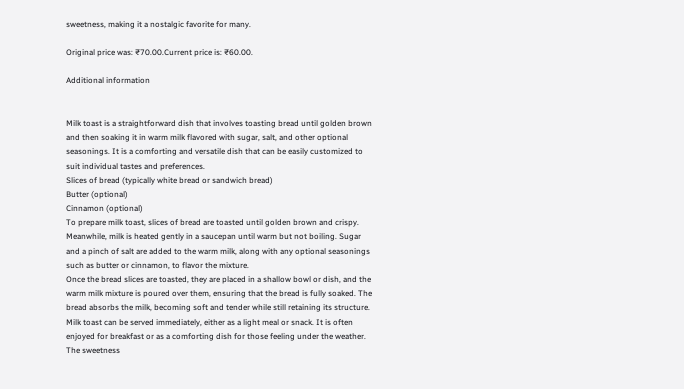sweetness, making it a nostalgic favorite for many.

Original price was: ₹70.00.Current price is: ₹60.00.

Additional information


Milk toast is a straightforward dish that involves toasting bread until golden brown and then soaking it in warm milk flavored with sugar, salt, and other optional seasonings. It is a comforting and versatile dish that can be easily customized to suit individual tastes and preferences.
Slices of bread (typically white bread or sandwich bread)
Butter (optional)
Cinnamon (optional)
To prepare milk toast, slices of bread are toasted until golden brown and crispy. Meanwhile, milk is heated gently in a saucepan until warm but not boiling. Sugar and a pinch of salt are added to the warm milk, along with any optional seasonings such as butter or cinnamon, to flavor the mixture.
Once the bread slices are toasted, they are placed in a shallow bowl or dish, and the warm milk mixture is poured over them, ensuring that the bread is fully soaked. The bread absorbs the milk, becoming soft and tender while still retaining its structure.
Milk toast can be served immediately, either as a light meal or snack. It is often enjoyed for breakfast or as a comforting dish for those feeling under the weather. The sweetness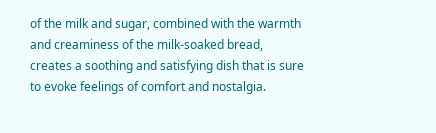of the milk and sugar, combined with the warmth and creaminess of the milk-soaked bread, creates a soothing and satisfying dish that is sure to evoke feelings of comfort and nostalgia.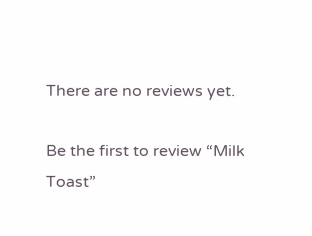There are no reviews yet.

Be the first to review “Milk Toast”